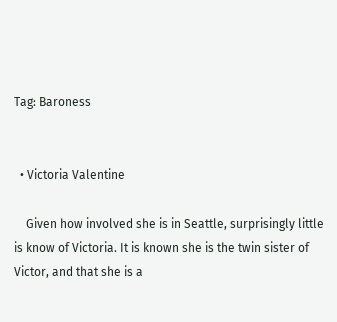Tag: Baroness


  • Victoria Valentine

    Given how involved she is in Seattle, surprisingly little is know of Victoria. It is known she is the twin sister of Victor, and that she is a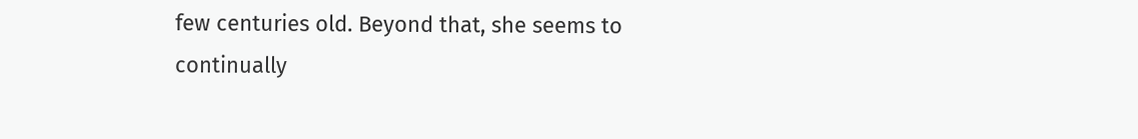few centuries old. Beyond that, she seems to continually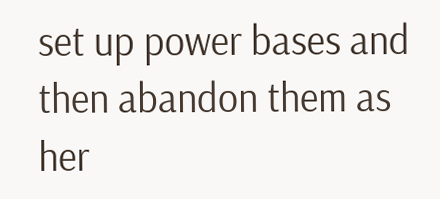set up power bases and then abandon them as her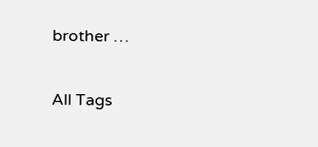brother …

All Tags